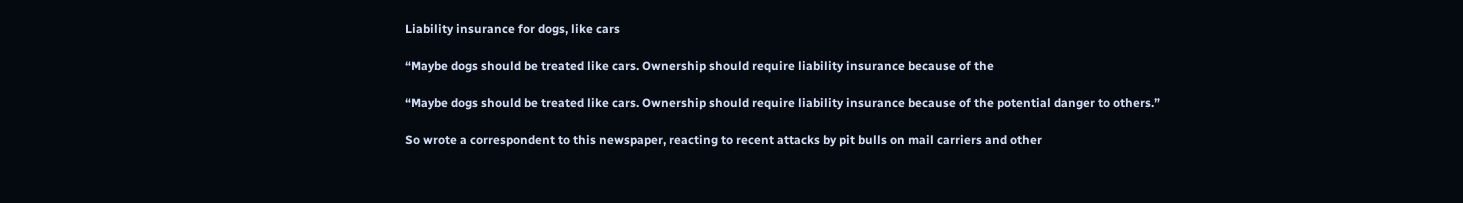Liability insurance for dogs, like cars

“Maybe dogs should be treated like cars. Ownership should require liability insurance because of the

“Maybe dogs should be treated like cars. Ownership should require liability insurance because of the potential danger to others.”

So wrote a correspondent to this newspaper, reacting to recent attacks by pit bulls on mail carriers and other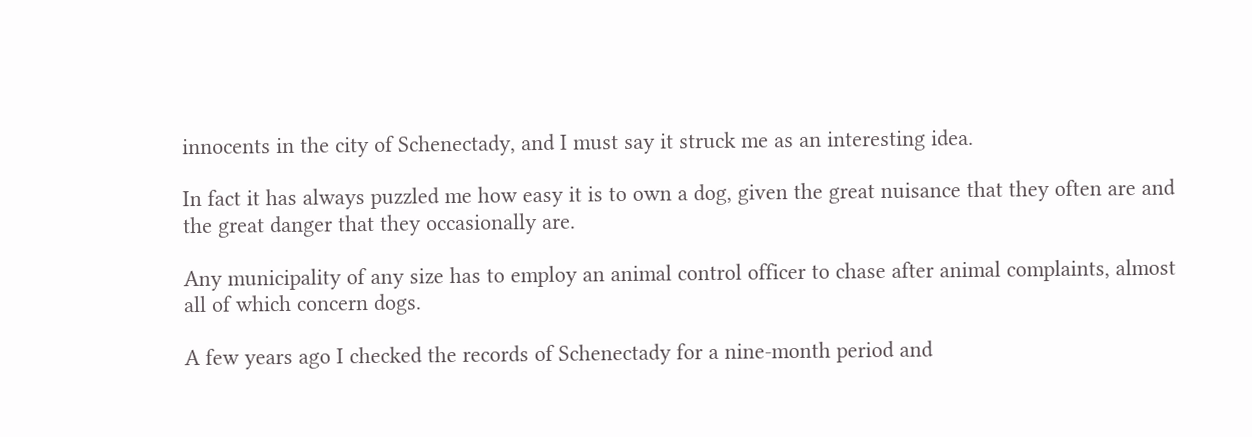innocents in the city of Schenectady, and I must say it struck me as an interesting idea.

In fact it has always puzzled me how easy it is to own a dog, given the great nuisance that they often are and the great danger that they occasionally are.

Any municipality of any size has to employ an animal control officer to chase after animal complaints, almost all of which concern dogs.

A few years ago I checked the records of Schenectady for a nine-month period and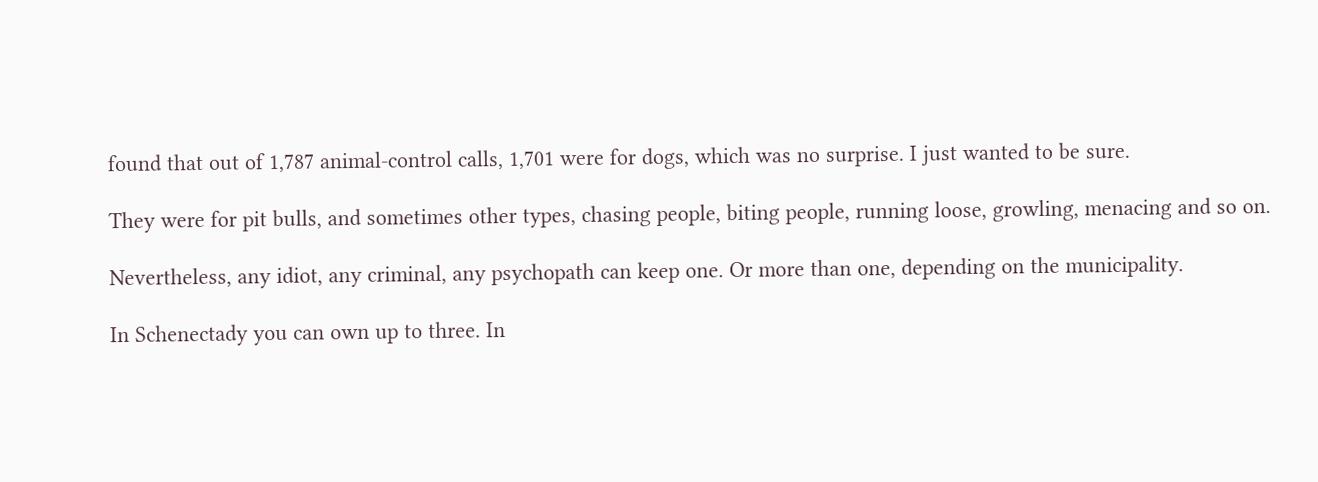found that out of 1,787 animal-control calls, 1,701 were for dogs, which was no surprise. I just wanted to be sure.

They were for pit bulls, and sometimes other types, chasing people, biting people, running loose, growling, menacing and so on.

Nevertheless, any idiot, any criminal, any psychopath can keep one. Or more than one, depending on the municipality.

In Schenectady you can own up to three. In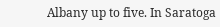Albany up to five. In Saratoga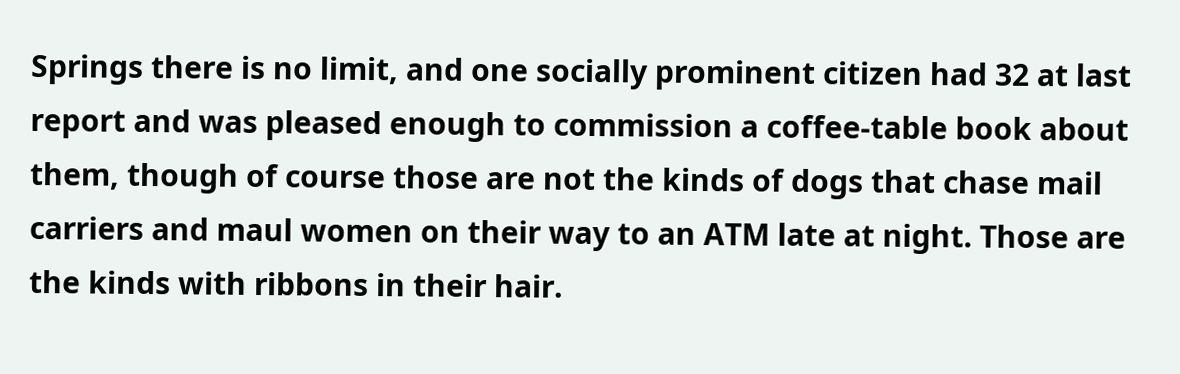Springs there is no limit, and one socially prominent citizen had 32 at last report and was pleased enough to commission a coffee-table book about them, though of course those are not the kinds of dogs that chase mail carriers and maul women on their way to an ATM late at night. Those are the kinds with ribbons in their hair.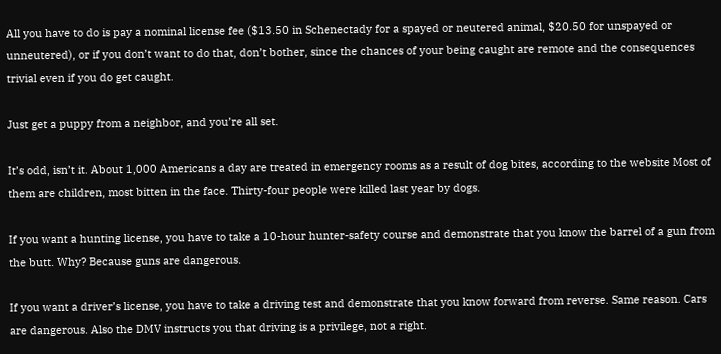All you have to do is pay a nominal license fee ($13.50 in Schenectady for a spayed or neutered animal, $20.50 for unspayed or unneutered), or if you don’t want to do that, don’t bother, since the chances of your being caught are remote and the consequences trivial even if you do get caught.

Just get a puppy from a neighbor, and you’re all set.

It’s odd, isn’t it. About 1,000 Americans a day are treated in emergency rooms as a result of dog bites, according to the website Most of them are children, most bitten in the face. Thirty-four people were killed last year by dogs.

If you want a hunting license, you have to take a 10-hour hunter-safety course and demonstrate that you know the barrel of a gun from the butt. Why? Because guns are dangerous.

If you want a driver’s license, you have to take a driving test and demonstrate that you know forward from reverse. Same reason. Cars are dangerous. Also the DMV instructs you that driving is a privilege, not a right.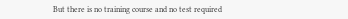But there is no training course and no test required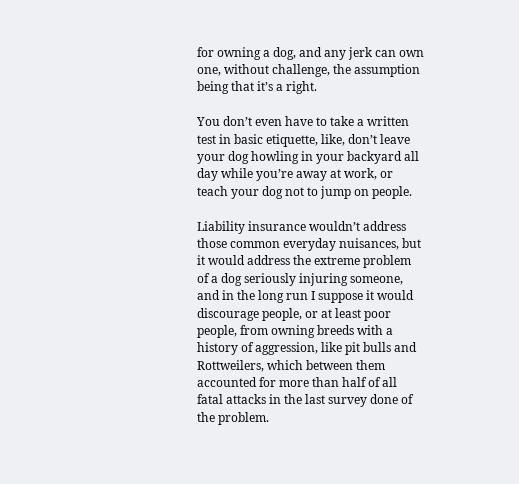for owning a dog, and any jerk can own one, without challenge, the assumption being that it’s a right.

You don’t even have to take a written test in basic etiquette, like, don’t leave your dog howling in your backyard all day while you’re away at work, or teach your dog not to jump on people.

Liability insurance wouldn’t address those common everyday nuisances, but it would address the extreme problem of a dog seriously injuring someone, and in the long run I suppose it would discourage people, or at least poor people, from owning breeds with a history of aggression, like pit bulls and Rottweilers, which between them accounted for more than half of all fatal attacks in the last survey done of the problem.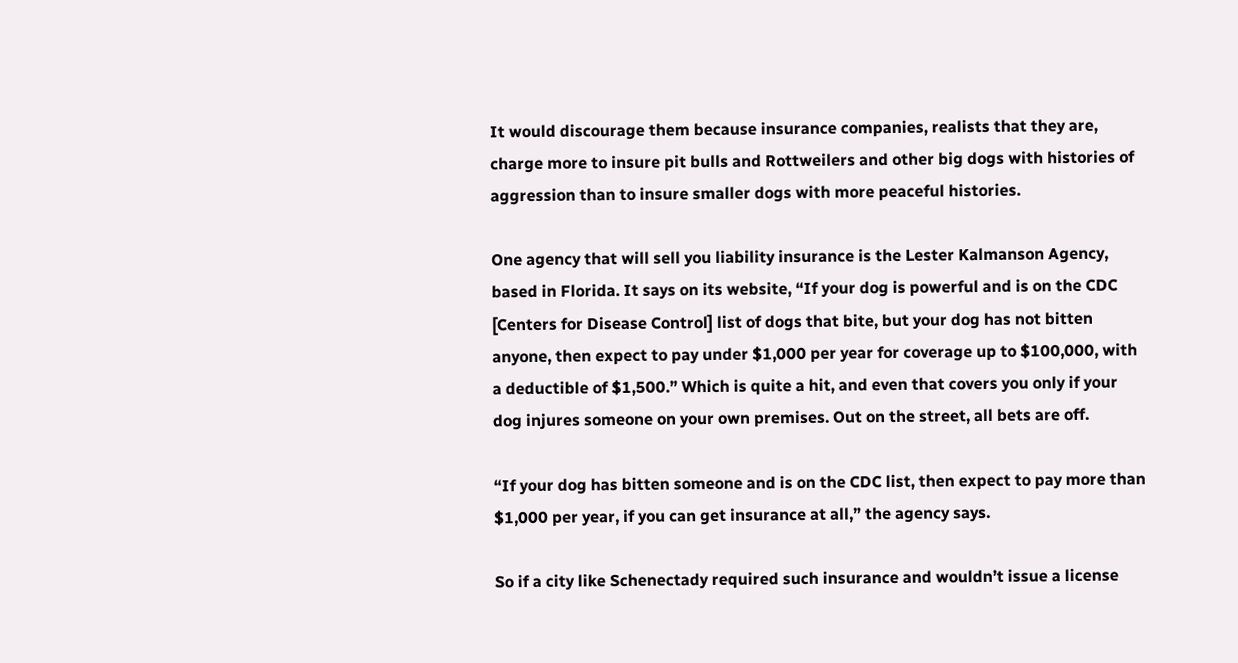It would discourage them because insurance companies, realists that they are, charge more to insure pit bulls and Rottweilers and other big dogs with histories of aggression than to insure smaller dogs with more peaceful histories.

One agency that will sell you liability insurance is the Lester Kalmanson Agency, based in Florida. It says on its website, “If your dog is powerful and is on the CDC [Centers for Disease Control] list of dogs that bite, but your dog has not bitten anyone, then expect to pay under $1,000 per year for coverage up to $100,000, with a deductible of $1,500.” Which is quite a hit, and even that covers you only if your dog injures someone on your own premises. Out on the street, all bets are off.

“If your dog has bitten someone and is on the CDC list, then expect to pay more than $1,000 per year, if you can get insurance at all,” the agency says.

So if a city like Schenectady required such insurance and wouldn’t issue a license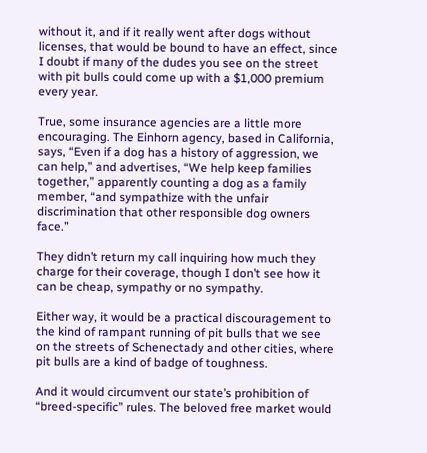without it, and if it really went after dogs without licenses, that would be bound to have an effect, since I doubt if many of the dudes you see on the street with pit bulls could come up with a $1,000 premium every year.

True, some insurance agencies are a little more encouraging. The Einhorn agency, based in California, says, “Even if a dog has a history of aggression, we can help,” and advertises, “We help keep families together,” apparently counting a dog as a family member, “and sympathize with the unfair discrimination that other responsible dog owners face.”

They didn’t return my call inquiring how much they charge for their coverage, though I don’t see how it can be cheap, sympathy or no sympathy.

Either way, it would be a practical discouragement to the kind of rampant running of pit bulls that we see on the streets of Schenectady and other cities, where pit bulls are a kind of badge of toughness.

And it would circumvent our state’s prohibition of “breed-specific” rules. The beloved free market would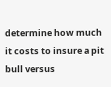determine how much it costs to insure a pit bull versus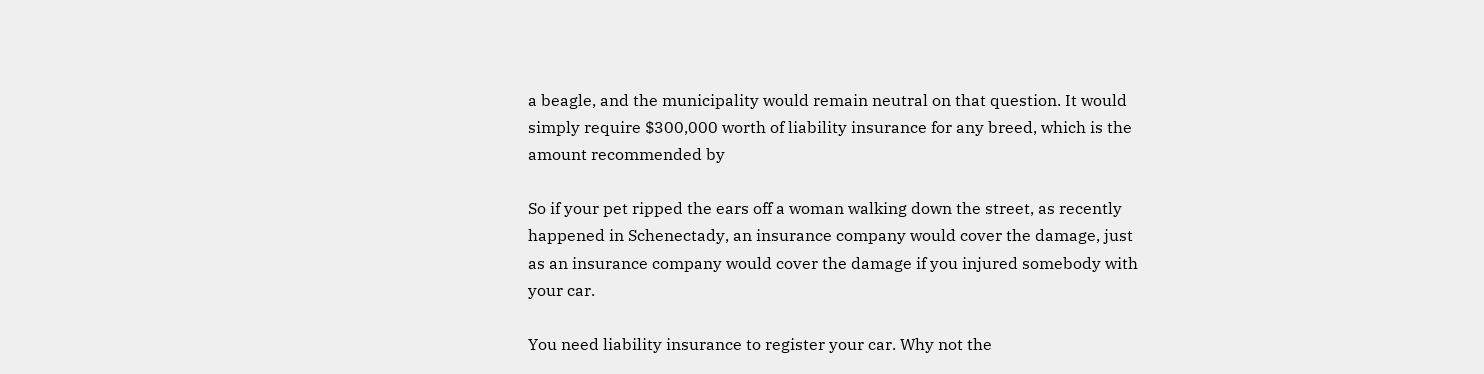a beagle, and the municipality would remain neutral on that question. It would simply require $300,000 worth of liability insurance for any breed, which is the amount recommended by

So if your pet ripped the ears off a woman walking down the street, as recently happened in Schenectady, an insurance company would cover the damage, just as an insurance company would cover the damage if you injured somebody with your car.

You need liability insurance to register your car. Why not the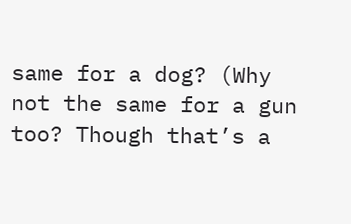same for a dog? (Why not the same for a gun too? Though that’s a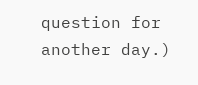question for another day.)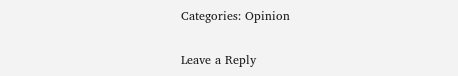Categories: Opinion

Leave a Reply